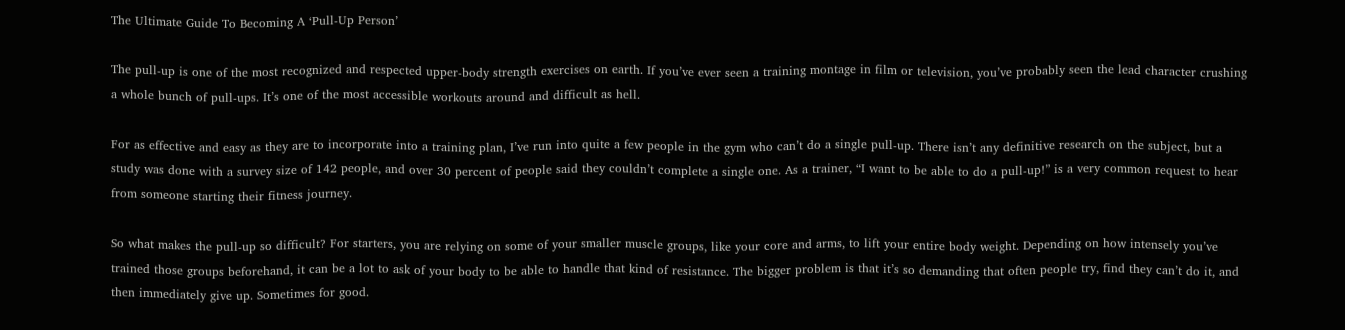The Ultimate Guide To Becoming A ‘Pull-Up Person’

The pull-up is one of the most recognized and respected upper-body strength exercises on earth. If you’ve ever seen a training montage in film or television, you’ve probably seen the lead character crushing a whole bunch of pull-ups. It’s one of the most accessible workouts around and difficult as hell.

For as effective and easy as they are to incorporate into a training plan, I’ve run into quite a few people in the gym who can’t do a single pull-up. There isn’t any definitive research on the subject, but a study was done with a survey size of 142 people, and over 30 percent of people said they couldn’t complete a single one. As a trainer, “I want to be able to do a pull-up!” is a very common request to hear from someone starting their fitness journey.

So what makes the pull-up so difficult? For starters, you are relying on some of your smaller muscle groups, like your core and arms, to lift your entire body weight. Depending on how intensely you’ve trained those groups beforehand, it can be a lot to ask of your body to be able to handle that kind of resistance. The bigger problem is that it’s so demanding that often people try, find they can’t do it, and then immediately give up. Sometimes for good.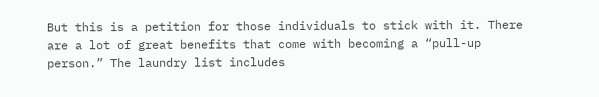But this is a petition for those individuals to stick with it. There are a lot of great benefits that come with becoming a “pull-up person.” The laundry list includes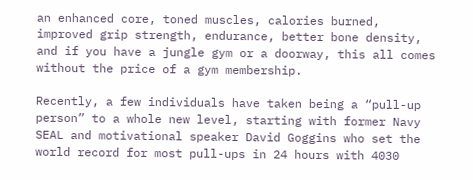an enhanced core, toned muscles, calories burned, improved grip strength, endurance, better bone density, and if you have a jungle gym or a doorway, this all comes without the price of a gym membership.

Recently, a few individuals have taken being a “pull-up person” to a whole new level, starting with former Navy SEAL and motivational speaker David Goggins who set the world record for most pull-ups in 24 hours with 4030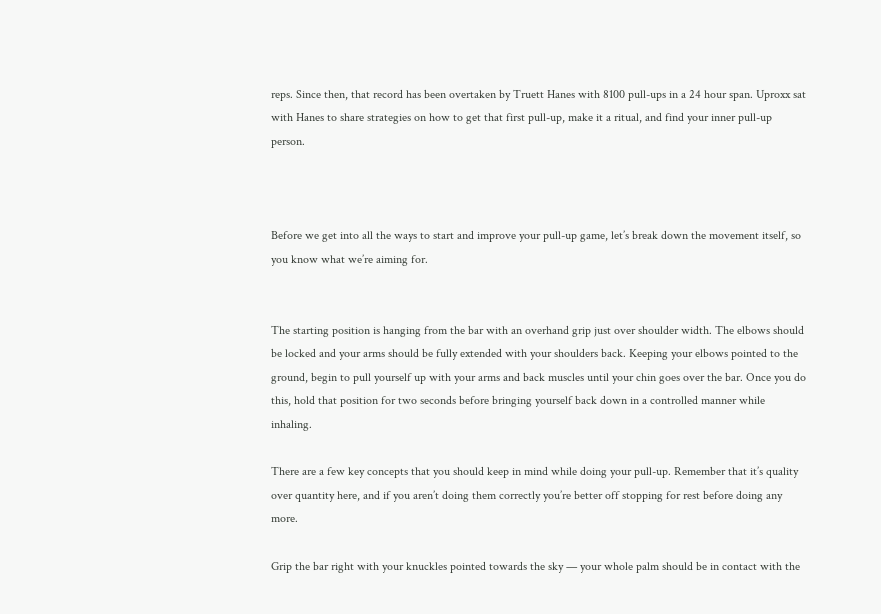reps. Since then, that record has been overtaken by Truett Hanes with 8100 pull-ups in a 24 hour span. Uproxx sat with Hanes to share strategies on how to get that first pull-up, make it a ritual, and find your inner pull-up person.



Before we get into all the ways to start and improve your pull-up game, let’s break down the movement itself, so you know what we’re aiming for.


The starting position is hanging from the bar with an overhand grip just over shoulder width. The elbows should be locked and your arms should be fully extended with your shoulders back. Keeping your elbows pointed to the ground, begin to pull yourself up with your arms and back muscles until your chin goes over the bar. Once you do this, hold that position for two seconds before bringing yourself back down in a controlled manner while inhaling.

There are a few key concepts that you should keep in mind while doing your pull-up. Remember that it’s quality over quantity here, and if you aren’t doing them correctly you’re better off stopping for rest before doing any more.

Grip the bar right with your knuckles pointed towards the sky — your whole palm should be in contact with the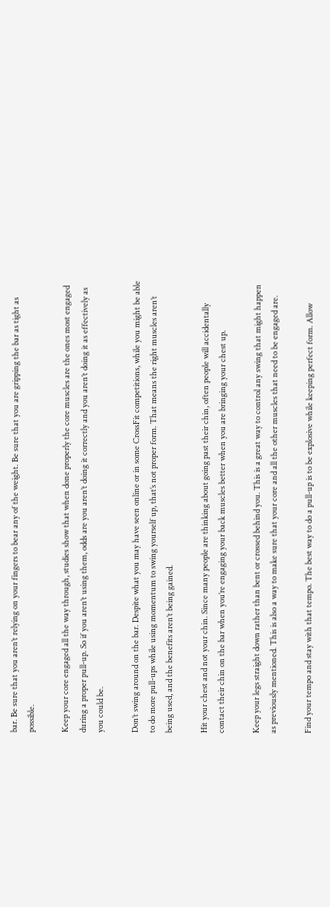bar. Be sure that you aren’t relying on your fingers to bear any of the weight. Be sure that you are gripping the bar as tight as possible.

Keep your core engaged all the way through, studies show that when done properly the core muscles are the ones most engaged during a proper pull-up. So if you aren’t using them, odds are you aren’t doing it correctly and you aren’t doing it as effectively as you could be.

Don’t swing around on the bar. Despite what you may have seen online or in some CrossFit competitions, while you might be able to do more pull-ups while using momentum to swing yourself up, that’s not proper form. That means the right muscles aren’t being used, and the benefits aren’t being gained.

Hit your chest and not your chin. Since many people are thinking about going past their chin, often people will accidentally contact their chin on the bar when you’re engaging your back muscles better when you are bringing your chest up.

Keep your legs straight down rather than bent or crossed behind you. This is a great way to control any swing that might happen as previously mentioned. This is also a way to make sure that your core and all the other muscles that need to be engaged are.

Find your tempo and stay with that tempo. The best way to do a pull-up is to be explosive while keeping perfect form. Allow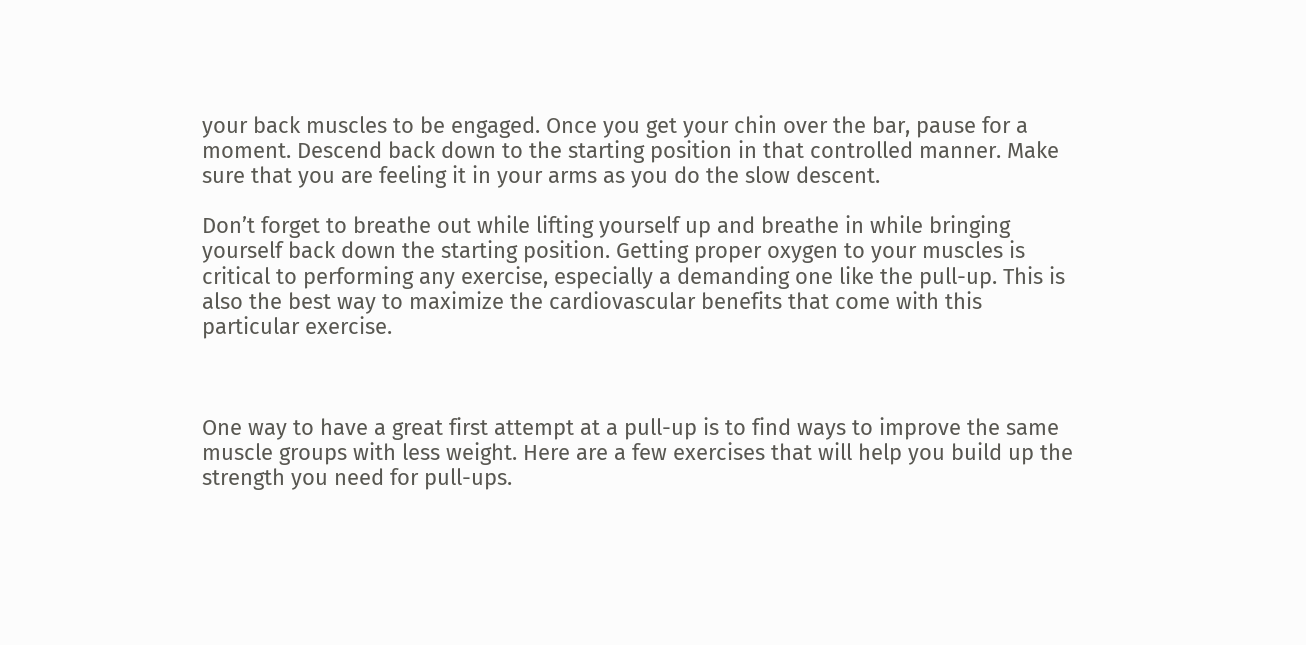your back muscles to be engaged. Once you get your chin over the bar, pause for a moment. Descend back down to the starting position in that controlled manner. Make sure that you are feeling it in your arms as you do the slow descent.

Don’t forget to breathe out while lifting yourself up and breathe in while bringing yourself back down the starting position. Getting proper oxygen to your muscles is critical to performing any exercise, especially a demanding one like the pull-up. This is also the best way to maximize the cardiovascular benefits that come with this particular exercise.



One way to have a great first attempt at a pull-up is to find ways to improve the same muscle groups with less weight. Here are a few exercises that will help you build up the strength you need for pull-ups.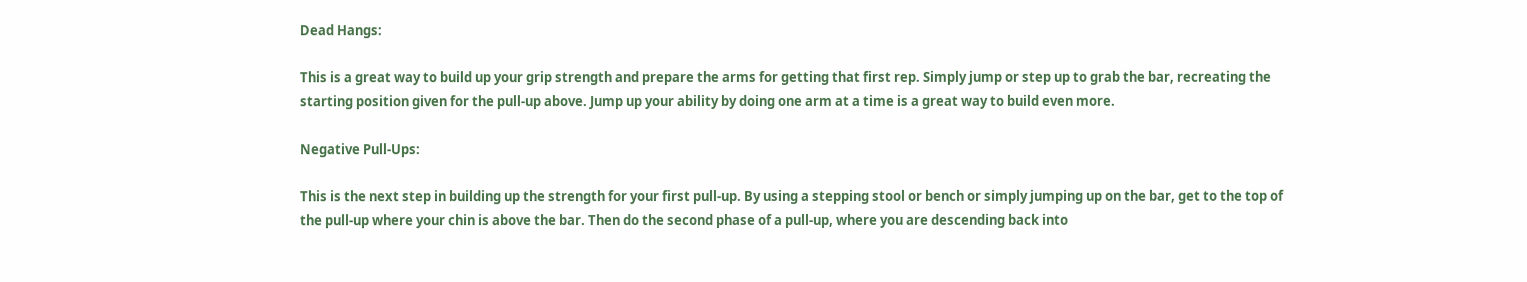Dead Hangs:

This is a great way to build up your grip strength and prepare the arms for getting that first rep. Simply jump or step up to grab the bar, recreating the starting position given for the pull-up above. Jump up your ability by doing one arm at a time is a great way to build even more.

Negative Pull-Ups:

This is the next step in building up the strength for your first pull-up. By using a stepping stool or bench or simply jumping up on the bar, get to the top of the pull-up where your chin is above the bar. Then do the second phase of a pull-up, where you are descending back into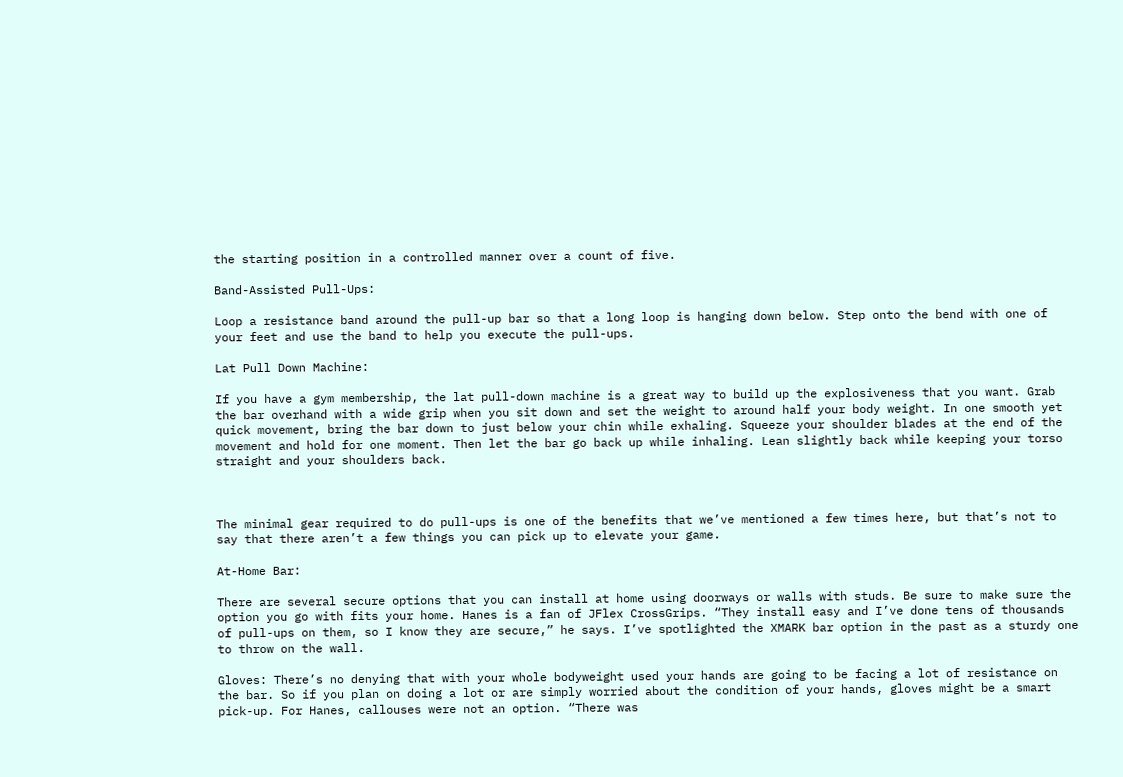the starting position in a controlled manner over a count of five.

Band-Assisted Pull-Ups:

Loop a resistance band around the pull-up bar so that a long loop is hanging down below. Step onto the bend with one of your feet and use the band to help you execute the pull-ups.

Lat Pull Down Machine:

If you have a gym membership, the lat pull-down machine is a great way to build up the explosiveness that you want. Grab the bar overhand with a wide grip when you sit down and set the weight to around half your body weight. In one smooth yet quick movement, bring the bar down to just below your chin while exhaling. Squeeze your shoulder blades at the end of the movement and hold for one moment. Then let the bar go back up while inhaling. Lean slightly back while keeping your torso straight and your shoulders back.



The minimal gear required to do pull-ups is one of the benefits that we’ve mentioned a few times here, but that’s not to say that there aren’t a few things you can pick up to elevate your game.

At-Home Bar:

There are several secure options that you can install at home using doorways or walls with studs. Be sure to make sure the option you go with fits your home. Hanes is a fan of JFlex CrossGrips. “They install easy and I’ve done tens of thousands of pull-ups on them, so I know they are secure,” he says. I’ve spotlighted the XMARK bar option in the past as a sturdy one to throw on the wall.

Gloves: There’s no denying that with your whole bodyweight used your hands are going to be facing a lot of resistance on the bar. So if you plan on doing a lot or are simply worried about the condition of your hands, gloves might be a smart pick-up. For Hanes, callouses were not an option. “There was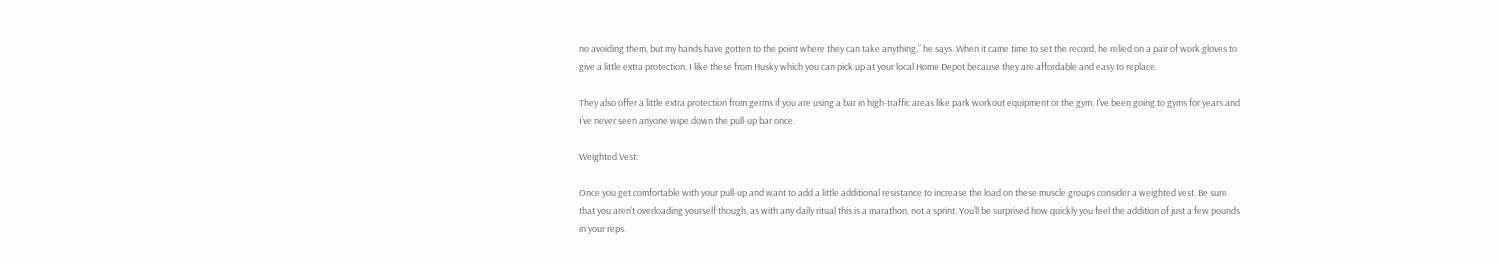no avoiding them, but my hands have gotten to the point where they can take anything,” he says. When it came time to set the record, he relied on a pair of work gloves to give a little extra protection. I like these from Husky which you can pick up at your local Home Depot because they are affordable and easy to replace.

They also offer a little extra protection from germs if you are using a bar in high-traffic areas like park workout equipment or the gym. I’ve been going to gyms for years and I’ve never seen anyone wipe down the pull-up bar once.

Weighted Vest:

Once you get comfortable with your pull-up and want to add a little additional resistance to increase the load on these muscle groups consider a weighted vest. Be sure that you aren’t overloading yourself though, as with any daily ritual this is a marathon, not a sprint. You’ll be surprised how quickly you feel the addition of just a few pounds in your reps.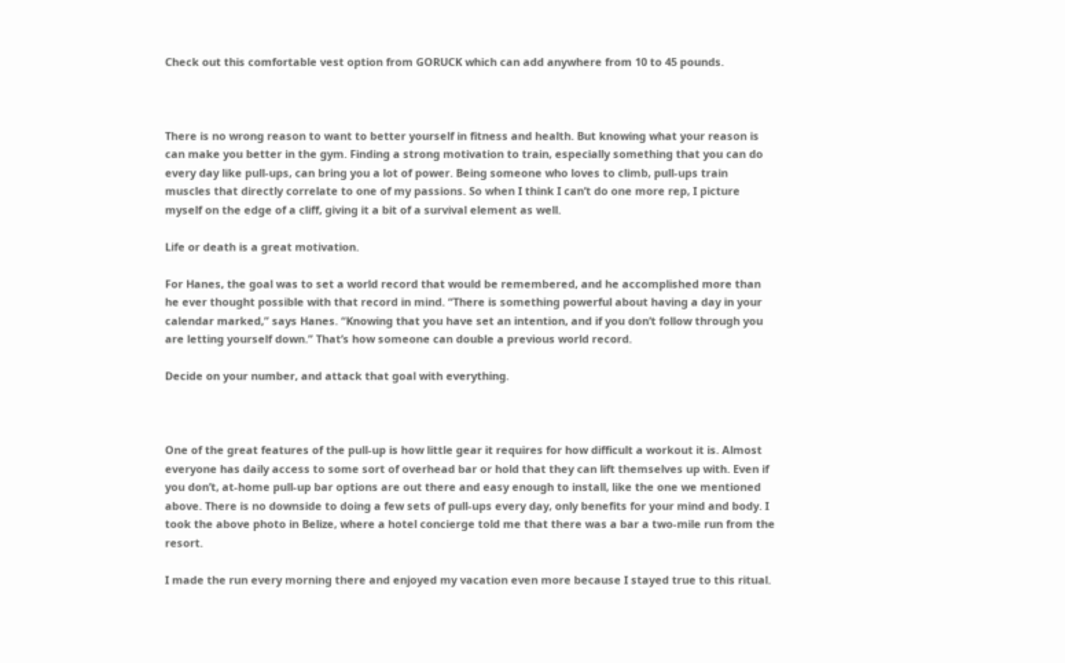Check out this comfortable vest option from GORUCK which can add anywhere from 10 to 45 pounds.



There is no wrong reason to want to better yourself in fitness and health. But knowing what your reason is can make you better in the gym. Finding a strong motivation to train, especially something that you can do every day like pull-ups, can bring you a lot of power. Being someone who loves to climb, pull-ups train muscles that directly correlate to one of my passions. So when I think I can’t do one more rep, I picture myself on the edge of a cliff, giving it a bit of a survival element as well.

Life or death is a great motivation.

For Hanes, the goal was to set a world record that would be remembered, and he accomplished more than he ever thought possible with that record in mind. “There is something powerful about having a day in your calendar marked,” says Hanes. “Knowing that you have set an intention, and if you don’t follow through you are letting yourself down.” That’s how someone can double a previous world record.

Decide on your number, and attack that goal with everything.



One of the great features of the pull-up is how little gear it requires for how difficult a workout it is. Almost everyone has daily access to some sort of overhead bar or hold that they can lift themselves up with. Even if you don’t, at-home pull-up bar options are out there and easy enough to install, like the one we mentioned above. There is no downside to doing a few sets of pull-ups every day, only benefits for your mind and body. I took the above photo in Belize, where a hotel concierge told me that there was a bar a two-mile run from the resort.

I made the run every morning there and enjoyed my vacation even more because I stayed true to this ritual.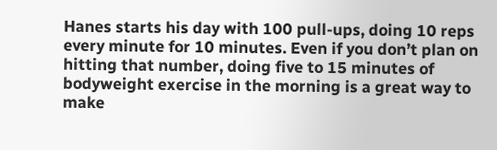Hanes starts his day with 100 pull-ups, doing 10 reps every minute for 10 minutes. Even if you don’t plan on hitting that number, doing five to 15 minutes of bodyweight exercise in the morning is a great way to make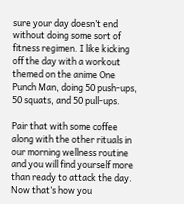sure your day doesn’t end without doing some sort of fitness regimen. I like kicking off the day with a workout themed on the anime One Punch Man, doing 50 push-ups, 50 squats, and 50 pull-ups.

Pair that with some coffee along with the other rituals in our morning wellness routine and you will find yourself more than ready to attack the day. Now that’s how you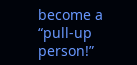become a “pull-up person!”